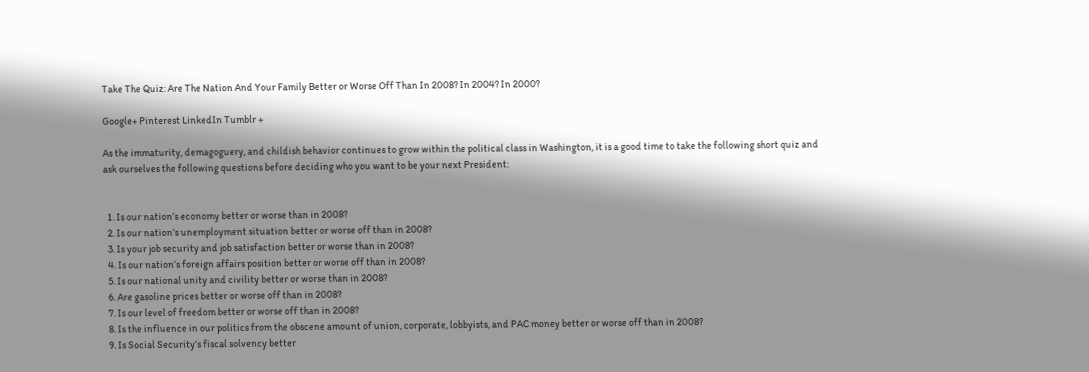Take The Quiz: Are The Nation And Your Family Better or Worse Off Than In 2008? In 2004? In 2000?

Google+ Pinterest LinkedIn Tumblr +

As the immaturity, demagoguery, and childish behavior continues to grow within the political class in Washington, it is a good time to take the following short quiz and ask ourselves the following questions before deciding who you want to be your next President:


  1. Is our nation’s economy better or worse than in 2008?
  2. Is our nation’s unemployment situation better or worse off than in 2008?
  3. Is your job security and job satisfaction better or worse than in 2008?
  4. Is our nation’s foreign affairs position better or worse off than in 2008?
  5. Is our national unity and civility better or worse than in 2008?
  6. Are gasoline prices better or worse off than in 2008?
  7. Is our level of freedom better or worse off than in 2008?
  8. Is the influence in our politics from the obscene amount of union, corporate, lobbyists, and PAC money better or worse off than in 2008?
  9. Is Social Security’s fiscal solvency better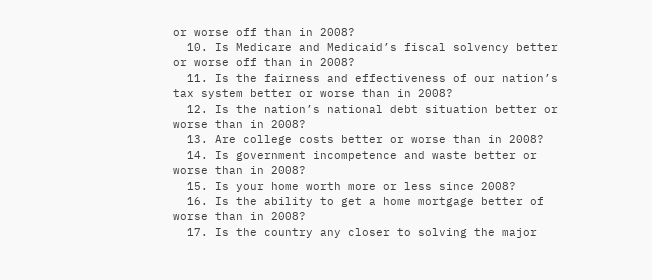or worse off than in 2008?
  10. Is Medicare and Medicaid’s fiscal solvency better or worse off than in 2008?
  11. Is the fairness and effectiveness of our nation’s tax system better or worse than in 2008?
  12. Is the nation’s national debt situation better or worse than in 2008?
  13. Are college costs better or worse than in 2008?
  14. Is government incompetence and waste better or worse than in 2008?
  15. Is your home worth more or less since 2008?
  16. Is the ability to get a home mortgage better of worse than in 2008?
  17. Is the country any closer to solving the major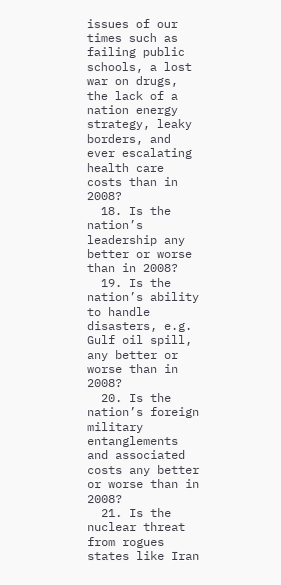issues of our times such as failing public schools, a lost war on drugs, the lack of a nation energy strategy, leaky borders, and ever escalating health care costs than in 2008?
  18. Is the nation’s leadership any better or worse than in 2008?
  19. Is the nation’s ability to handle disasters, e.g. Gulf oil spill, any better or worse than in 2008?
  20. Is the nation’s foreign military entanglements and associated costs any better or worse than in 2008?
  21. Is the nuclear threat from rogues states like Iran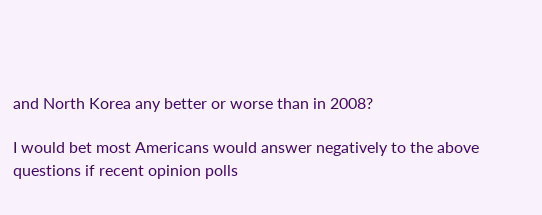and North Korea any better or worse than in 2008?

I would bet most Americans would answer negatively to the above questions if recent opinion polls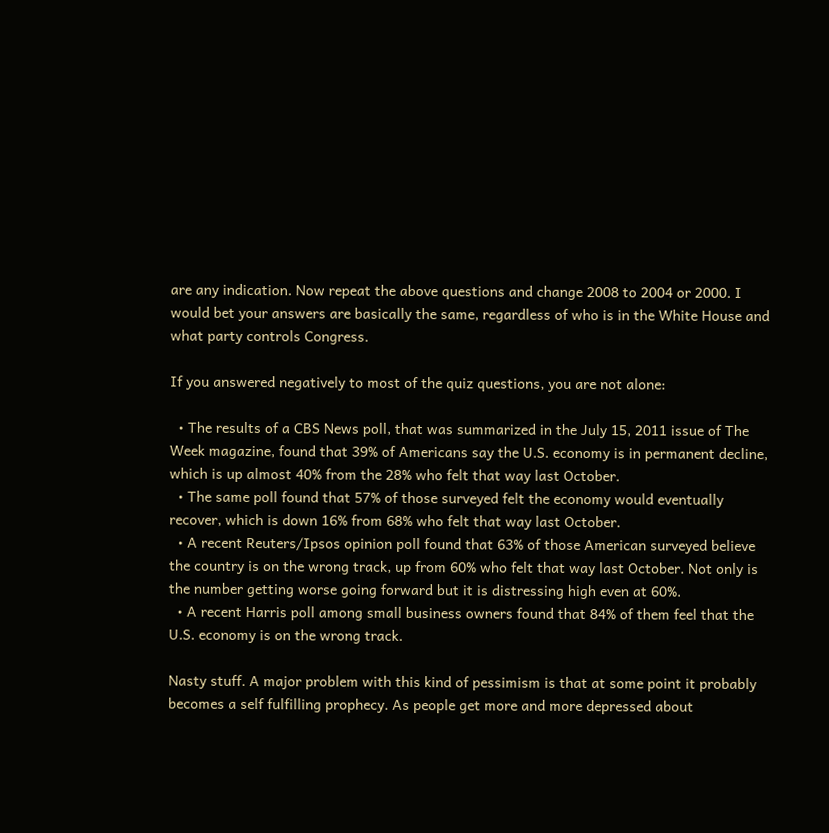are any indication. Now repeat the above questions and change 2008 to 2004 or 2000. I would bet your answers are basically the same, regardless of who is in the White House and what party controls Congress.

If you answered negatively to most of the quiz questions, you are not alone:

  • The results of a CBS News poll, that was summarized in the July 15, 2011 issue of The Week magazine, found that 39% of Americans say the U.S. economy is in permanent decline, which is up almost 40% from the 28% who felt that way last October.
  • The same poll found that 57% of those surveyed felt the economy would eventually recover, which is down 16% from 68% who felt that way last October.
  • A recent Reuters/Ipsos opinion poll found that 63% of those American surveyed believe the country is on the wrong track, up from 60% who felt that way last October. Not only is the number getting worse going forward but it is distressing high even at 60%.
  • A recent Harris poll among small business owners found that 84% of them feel that the U.S. economy is on the wrong track.

Nasty stuff. A major problem with this kind of pessimism is that at some point it probably becomes a self fulfilling prophecy. As people get more and more depressed about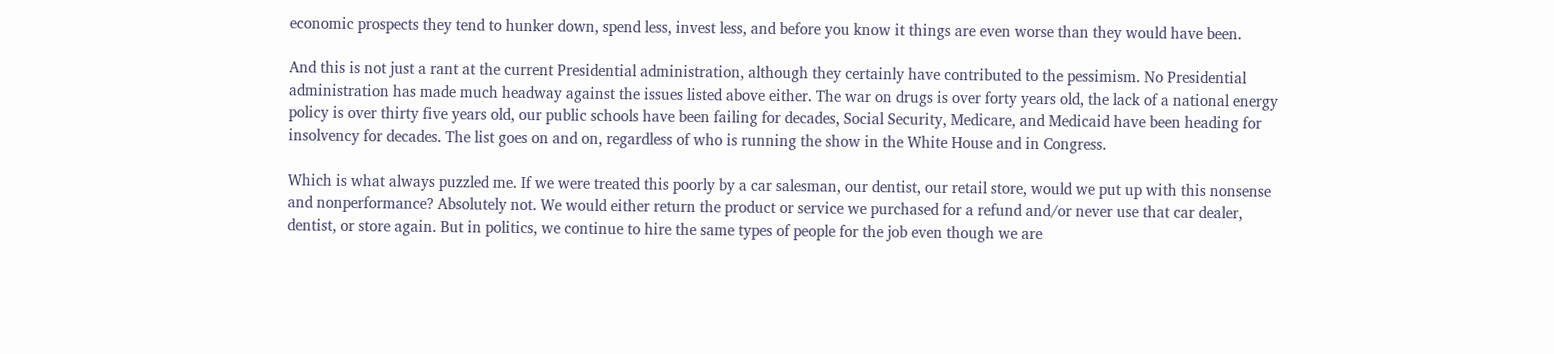economic prospects they tend to hunker down, spend less, invest less, and before you know it things are even worse than they would have been.

And this is not just a rant at the current Presidential administration, although they certainly have contributed to the pessimism. No Presidential administration has made much headway against the issues listed above either. The war on drugs is over forty years old, the lack of a national energy policy is over thirty five years old, our public schools have been failing for decades, Social Security, Medicare, and Medicaid have been heading for insolvency for decades. The list goes on and on, regardless of who is running the show in the White House and in Congress.

Which is what always puzzled me. If we were treated this poorly by a car salesman, our dentist, our retail store, would we put up with this nonsense and nonperformance? Absolutely not. We would either return the product or service we purchased for a refund and/or never use that car dealer, dentist, or store again. But in politics, we continue to hire the same types of people for the job even though we are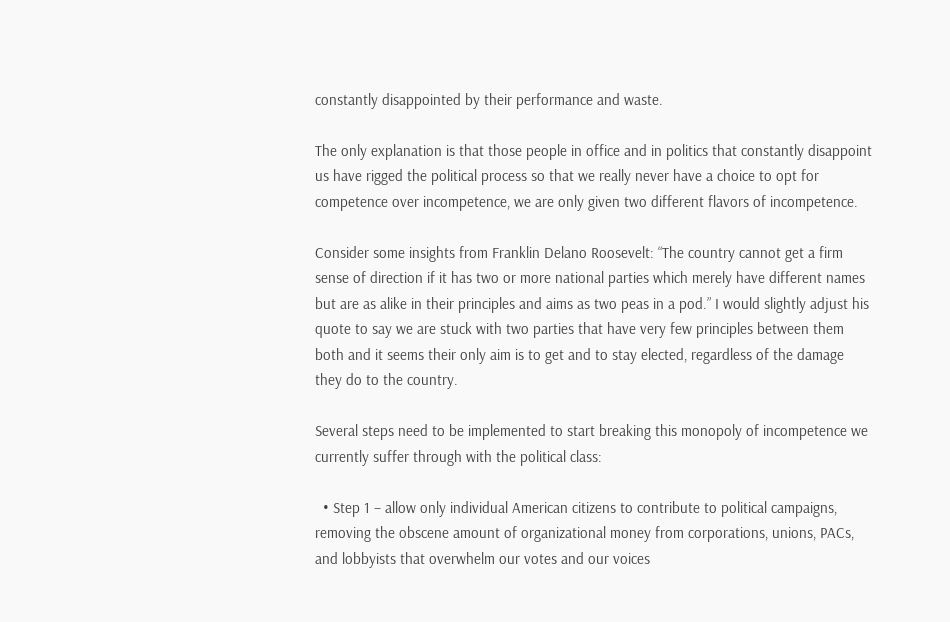constantly disappointed by their performance and waste.

The only explanation is that those people in office and in politics that constantly disappoint us have rigged the political process so that we really never have a choice to opt for competence over incompetence, we are only given two different flavors of incompetence.

Consider some insights from Franklin Delano Roosevelt: “The country cannot get a firm sense of direction if it has two or more national parties which merely have different names but are as alike in their principles and aims as two peas in a pod.” I would slightly adjust his quote to say we are stuck with two parties that have very few principles between them both and it seems their only aim is to get and to stay elected, regardless of the damage they do to the country.

Several steps need to be implemented to start breaking this monopoly of incompetence we currently suffer through with the political class:

  • Step 1 – allow only individual American citizens to contribute to political campaigns, removing the obscene amount of organizational money from corporations, unions, PACs, and lobbyists that overwhelm our votes and our voices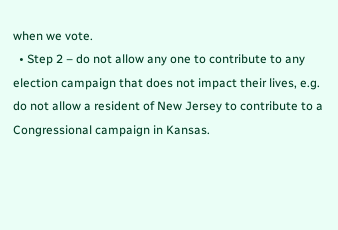when we vote.
  • Step 2 – do not allow any one to contribute to any election campaign that does not impact their lives, e.g. do not allow a resident of New Jersey to contribute to a Congressional campaign in Kansas.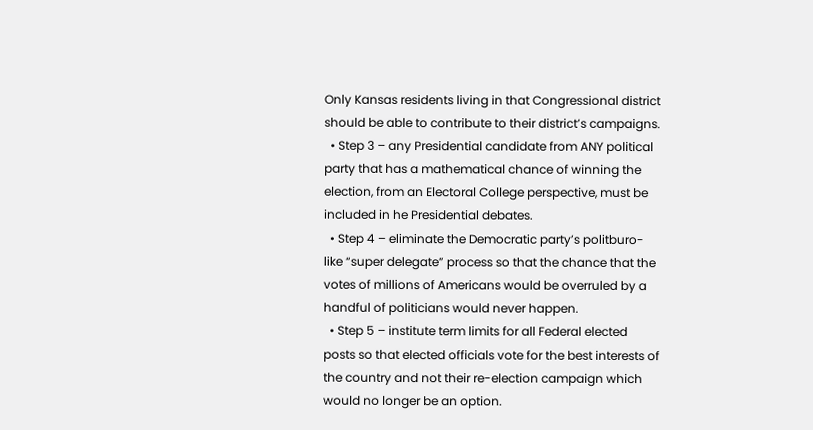Only Kansas residents living in that Congressional district should be able to contribute to their district’s campaigns.
  • Step 3 – any Presidential candidate from ANY political party that has a mathematical chance of winning the election, from an Electoral College perspective, must be included in he Presidential debates.
  • Step 4 – eliminate the Democratic party’s politburo-like “super delegate” process so that the chance that the votes of millions of Americans would be overruled by a handful of politicians would never happen.
  • Step 5 – institute term limits for all Federal elected posts so that elected officials vote for the best interests of the country and not their re-election campaign which would no longer be an option.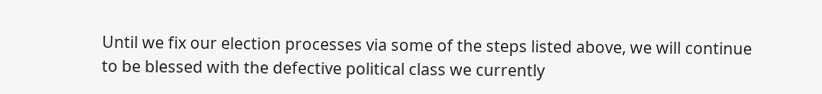Until we fix our election processes via some of the steps listed above, we will continue to be blessed with the defective political class we currently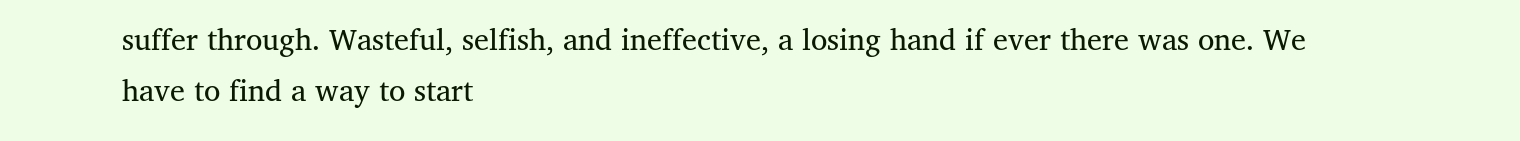suffer through. Wasteful, selfish, and ineffective, a losing hand if ever there was one. We have to find a way to start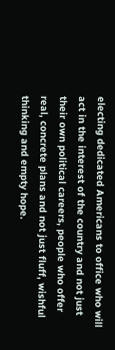electing dedicated Americans to office who will act in the interest of the country and not just their own political careers, people who offer real, concrete plans and not just fluff, wishful thinking and empty hope.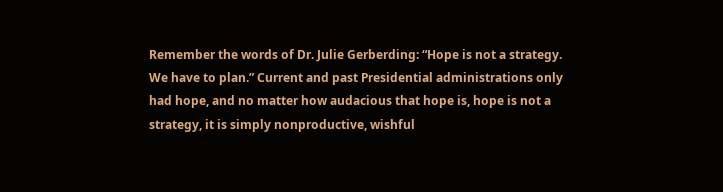Remember the words of Dr. Julie Gerberding: “Hope is not a strategy. We have to plan.” Current and past Presidential administrations only had hope, and no matter how audacious that hope is, hope is not a strategy, it is simply nonproductive, wishful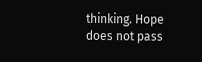thinking. Hope does not pass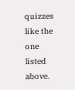quizzes like the one listed above.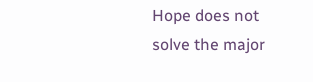Hope does not solve the major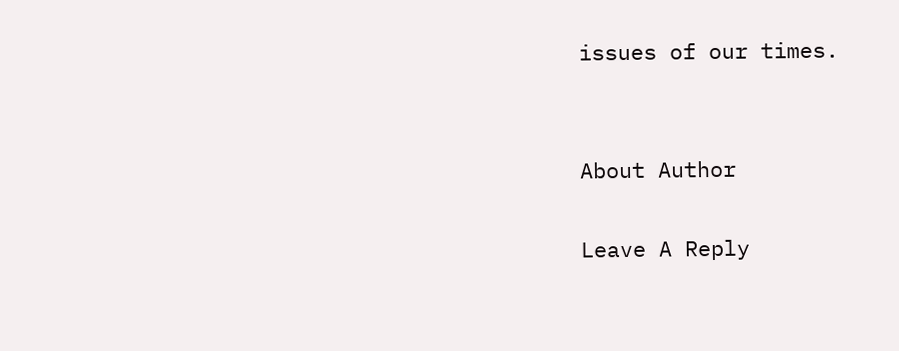issues of our times.


About Author

Leave A Reply